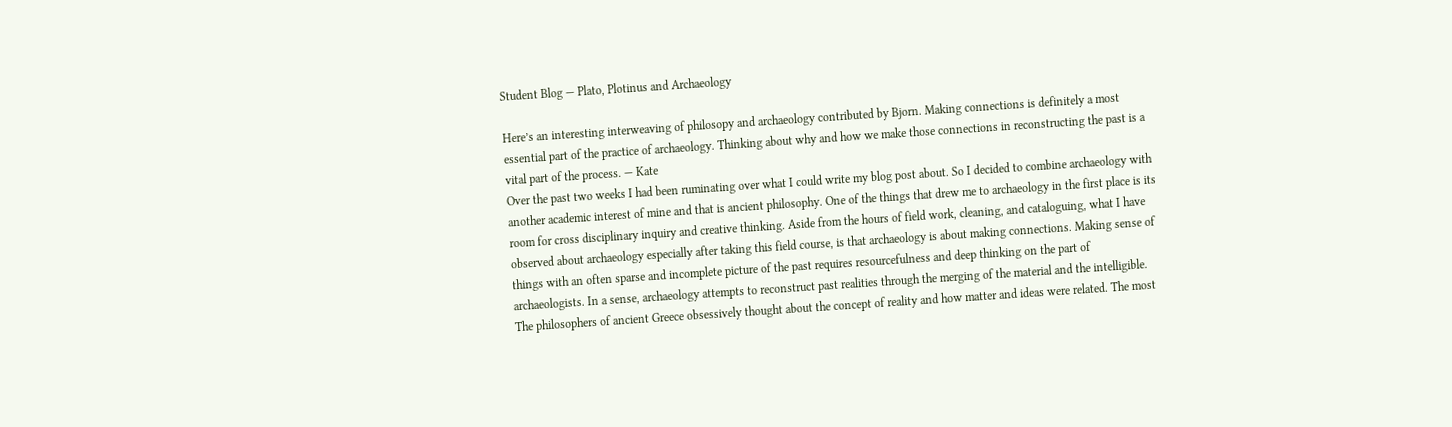Student Blog — Plato, Plotinus and Archaeology

Here’s an interesting interweaving of philosopy and archaeology contributed by Bjorn. Making connections is definitely a most essential part of the practice of archaeology. Thinking about why and how we make those connections in reconstructing the past is a vital part of the process. — Kate
Over the past two weeks I had been ruminating over what I could write my blog post about. So I decided to combine archaeology with another academic interest of mine and that is ancient philosophy. One of the things that drew me to archaeology in the first place is its room for cross disciplinary inquiry and creative thinking. Aside from the hours of field work, cleaning, and cataloguing, what I have observed about archaeology especially after taking this field course, is that archaeology is about making connections. Making sense of things with an often sparse and incomplete picture of the past requires resourcefulness and deep thinking on the part of archaeologists. In a sense, archaeology attempts to reconstruct past realities through the merging of the material and the intelligible.
The philosophers of ancient Greece obsessively thought about the concept of reality and how matter and ideas were related. The most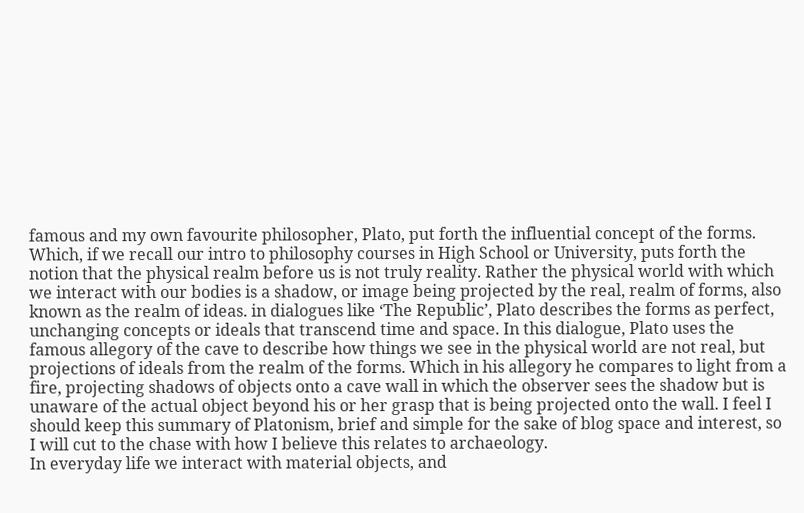famous and my own favourite philosopher, Plato, put forth the influential concept of the forms. Which, if we recall our intro to philosophy courses in High School or University, puts forth the notion that the physical realm before us is not truly reality. Rather the physical world with which we interact with our bodies is a shadow, or image being projected by the real, realm of forms, also known as the realm of ideas. in dialogues like ‘The Republic’, Plato describes the forms as perfect, unchanging concepts or ideals that transcend time and space. In this dialogue, Plato uses the famous allegory of the cave to describe how things we see in the physical world are not real, but projections of ideals from the realm of the forms. Which in his allegory he compares to light from a fire, projecting shadows of objects onto a cave wall in which the observer sees the shadow but is unaware of the actual object beyond his or her grasp that is being projected onto the wall. I feel I should keep this summary of Platonism, brief and simple for the sake of blog space and interest, so I will cut to the chase with how I believe this relates to archaeology.
In everyday life we interact with material objects, and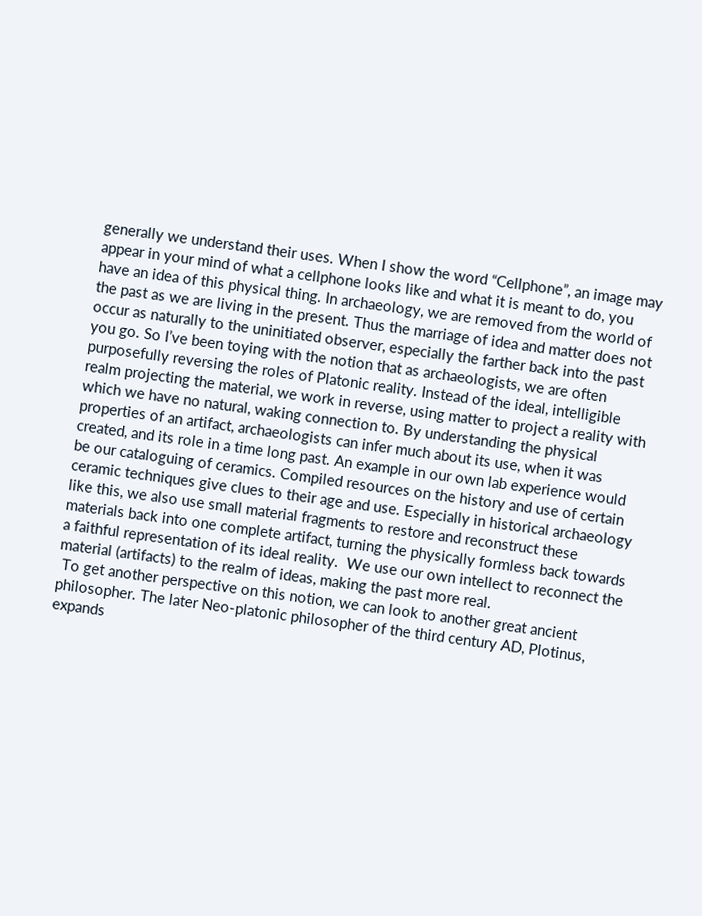generally we understand their uses. When I show the word “Cellphone”, an image may appear in your mind of what a cellphone looks like and what it is meant to do, you have an idea of this physical thing. In archaeology, we are removed from the world of the past as we are living in the present. Thus the marriage of idea and matter does not occur as naturally to the uninitiated observer, especially the farther back into the past you go. So I’ve been toying with the notion that as archaeologists, we are often purposefully reversing the roles of Platonic reality. Instead of the ideal, intelligible realm projecting the material, we work in reverse, using matter to project a reality with which we have no natural, waking connection to. By understanding the physical properties of an artifact, archaeologists can infer much about its use, when it was created, and its role in a time long past. An example in our own lab experience would be our cataloguing of ceramics. Compiled resources on the history and use of certain ceramic techniques give clues to their age and use. Especially in historical archaeology like this, we also use small material fragments to restore and reconstruct these materials back into one complete artifact, turning the physically formless back towards a faithful representation of its ideal reality.  We use our own intellect to reconnect the material (artifacts) to the realm of ideas, making the past more real.
 To get another perspective on this notion, we can look to another great ancient philosopher. The later Neo-platonic philosopher of the third century AD, Plotinus, expands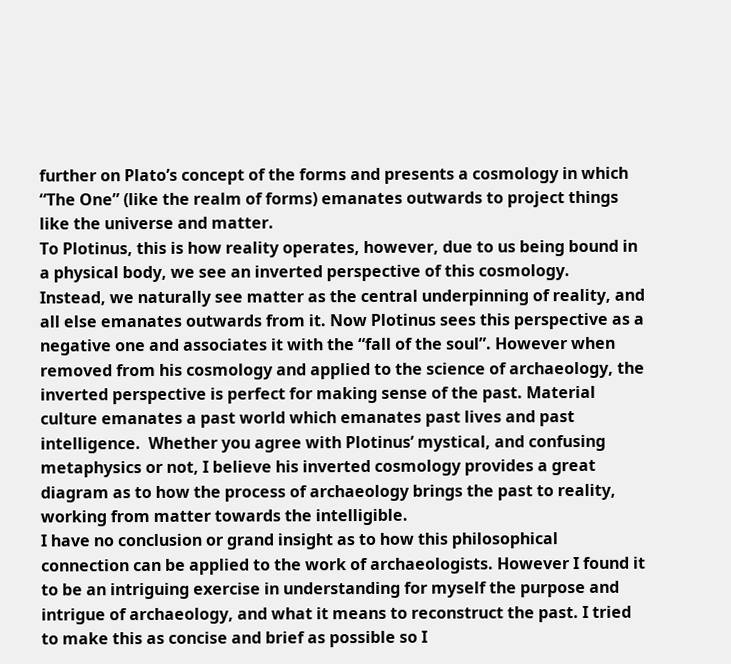further on Plato’s concept of the forms and presents a cosmology in which “The One” (like the realm of forms) emanates outwards to project things like the universe and matter.
To Plotinus, this is how reality operates, however, due to us being bound in a physical body, we see an inverted perspective of this cosmology.
Instead, we naturally see matter as the central underpinning of reality, and all else emanates outwards from it. Now Plotinus sees this perspective as a negative one and associates it with the “fall of the soul”. However when removed from his cosmology and applied to the science of archaeology, the inverted perspective is perfect for making sense of the past. Material culture emanates a past world which emanates past lives and past intelligence.  Whether you agree with Plotinus’ mystical, and confusing metaphysics or not, I believe his inverted cosmology provides a great diagram as to how the process of archaeology brings the past to reality, working from matter towards the intelligible.
I have no conclusion or grand insight as to how this philosophical connection can be applied to the work of archaeologists. However I found it to be an intriguing exercise in understanding for myself the purpose and intrigue of archaeology, and what it means to reconstruct the past. I tried to make this as concise and brief as possible so I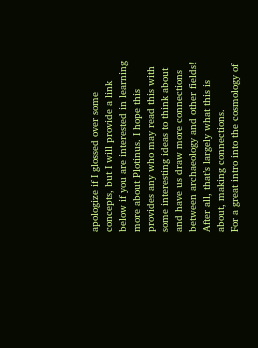apologize if I glossed over some concepts, but I will provide a link below if you are interested in learning more about Plotinus. I hope this provides any who may read this with some interesting ideas to think about and have us draw more connections between archaeology and other fields! After all, that’s largely what this is about, making connections.
For a great intro into the cosmology of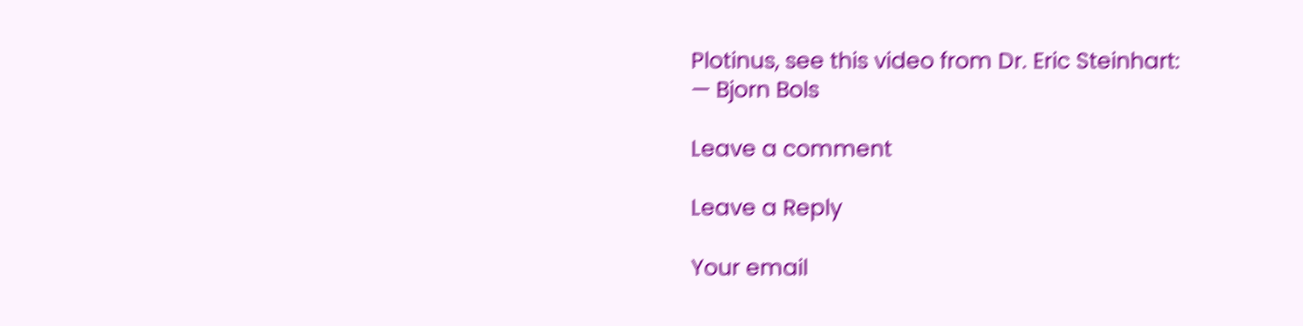Plotinus, see this video from Dr. Eric Steinhart:
— Bjorn Bols

Leave a comment

Leave a Reply

Your email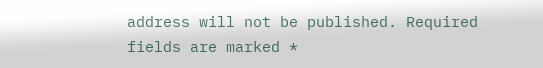address will not be published. Required fields are marked *